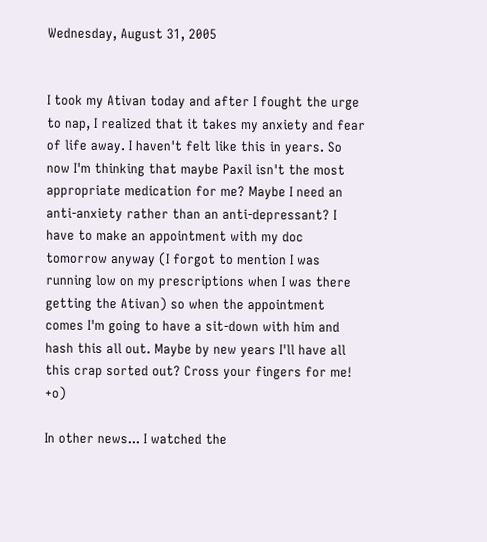Wednesday, August 31, 2005


I took my Ativan today and after I fought the urge to nap, I realized that it takes my anxiety and fear of life away. I haven't felt like this in years. So now I'm thinking that maybe Paxil isn't the most appropriate medication for me? Maybe I need an anti-anxiety rather than an anti-depressant? I have to make an appointment with my doc tomorrow anyway (I forgot to mention I was running low on my prescriptions when I was there getting the Ativan) so when the appointment comes I'm going to have a sit-down with him and hash this all out. Maybe by new years I'll have all this crap sorted out? Cross your fingers for me! +o)

In other news... I watched the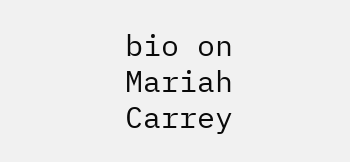bio on Mariah Carrey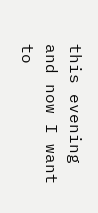this evening and now I want to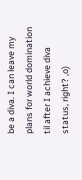be a diva. I can leave my plans for world domination til after I achieve diva status, right? ,o)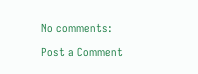No comments:

Post a Comment